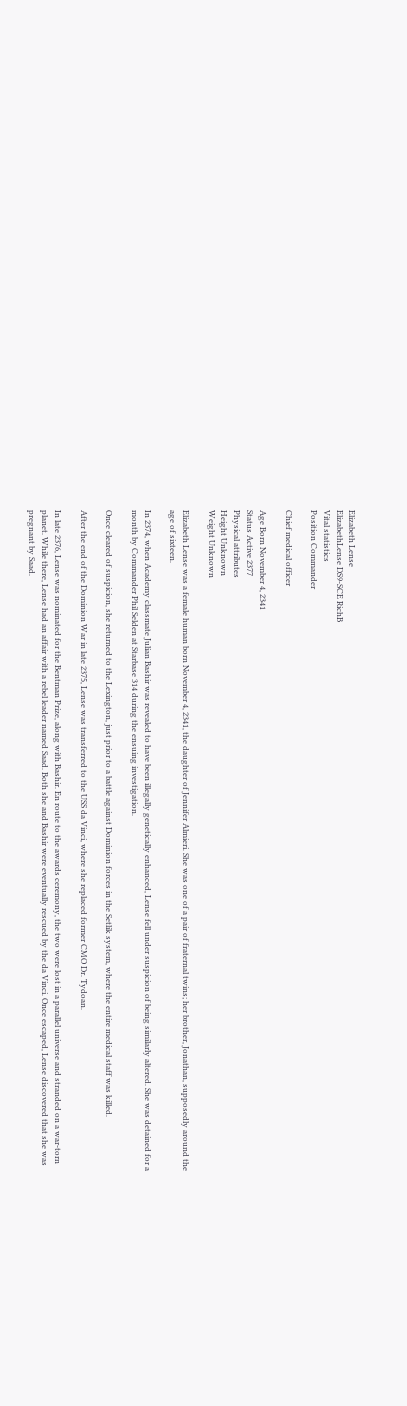Elizabeth Lense
ElizabethLense DS9-SCE RichB
Vital statistics
Position Commander

Chief medical officer

Age Born November 4, 2341
Status Active 2377
Physical attributes
Height Unknown
Weight Unknown

Elizabeth Lense was a female human born November 4, 2341, the daughter of Jennifer Almieri. She was one of a pair of fraternal twins; her brother, Jonathan, supposedly around the age of sixteen.

In 2374, when Academy classmate Julian Bashir was revealed to have been illegally genetically enhanced, Lense fell under suspicion of being similarly altered. She was detained for a month by Commander Phil Selden at Starbase 314 during the ensuing investigation.

Once cleared of suspicion, she returned to the Lexington, just prior to a battle against Dominion forces in the Setlik system, where the entire medical staff was killed.

After the end of the Dominion War in late 2375, Lense was transferred to the USS da Vinci, where she replaced former CMO Dr. Tydoan.

In late 2376, Lense was nominated for the Bentman Prize, along with Bashir. En route to the awards ceremony, the two were lost in a parallel universe and stranded on a war-torn planet. While there, Lense had an affair with a rebel leader named Saad. Both she and Bashir were eventually rescued by the da Vinci. Once escaped, Lense discovered that she was pregnant by Saad.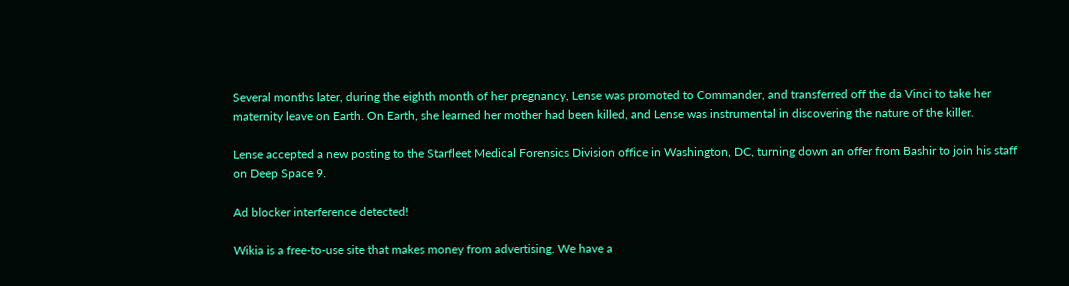Several months later, during the eighth month of her pregnancy, Lense was promoted to Commander, and transferred off the da Vinci to take her maternity leave on Earth. On Earth, she learned her mother had been killed, and Lense was instrumental in discovering the nature of the killer.

Lense accepted a new posting to the Starfleet Medical Forensics Division office in Washington, DC, turning down an offer from Bashir to join his staff on Deep Space 9.

Ad blocker interference detected!

Wikia is a free-to-use site that makes money from advertising. We have a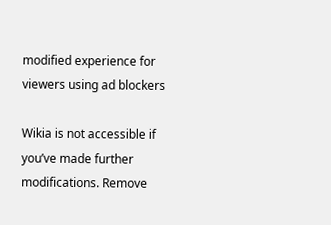modified experience for viewers using ad blockers

Wikia is not accessible if you’ve made further modifications. Remove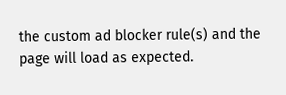the custom ad blocker rule(s) and the page will load as expected.